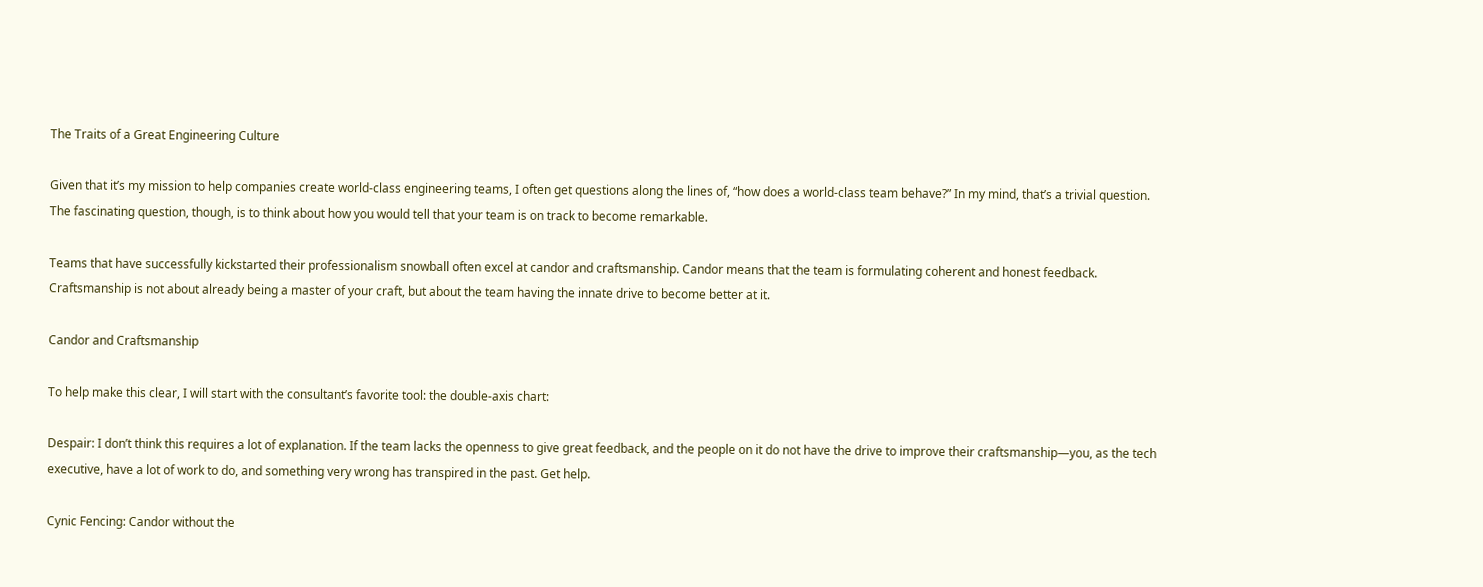The Traits of a Great Engineering Culture

Given that it’s my mission to help companies create world-class engineering teams, I often get questions along the lines of, “how does a world-class team behave?” In my mind, that’s a trivial question. The fascinating question, though, is to think about how you would tell that your team is on track to become remarkable.

Teams that have successfully kickstarted their professionalism snowball often excel at candor and craftsmanship. Candor means that the team is formulating coherent and honest feedback. Craftsmanship is not about already being a master of your craft, but about the team having the innate drive to become better at it.

Candor and Craftsmanship

To help make this clear, I will start with the consultant’s favorite tool: the double-axis chart:

Despair: I don’t think this requires a lot of explanation. If the team lacks the openness to give great feedback, and the people on it do not have the drive to improve their craftsmanship—you, as the tech executive, have a lot of work to do, and something very wrong has transpired in the past. Get help.

Cynic Fencing: Candor without the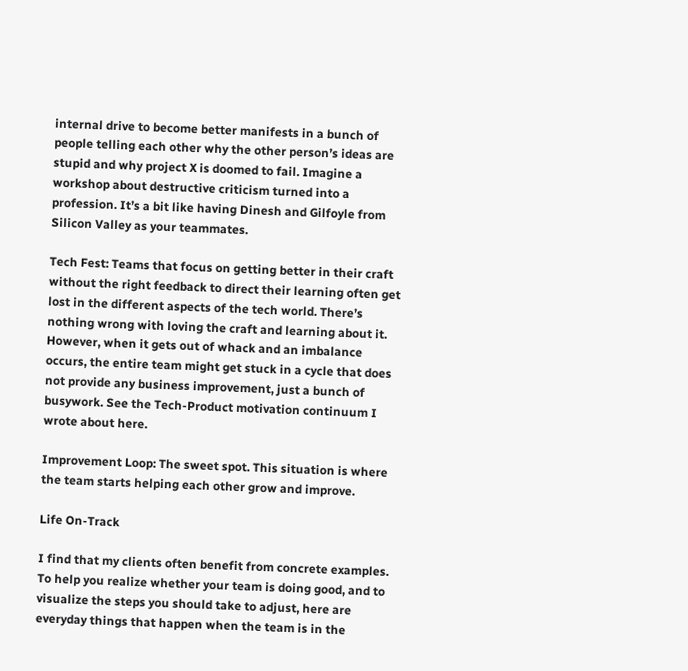internal drive to become better manifests in a bunch of people telling each other why the other person’s ideas are stupid and why project X is doomed to fail. Imagine a workshop about destructive criticism turned into a profession. It’s a bit like having Dinesh and Gilfoyle from Silicon Valley as your teammates.

Tech Fest: Teams that focus on getting better in their craft without the right feedback to direct their learning often get lost in the different aspects of the tech world. There’s nothing wrong with loving the craft and learning about it. However, when it gets out of whack and an imbalance occurs, the entire team might get stuck in a cycle that does not provide any business improvement, just a bunch of busywork. See the Tech-Product motivation continuum I wrote about here.

Improvement Loop: The sweet spot. This situation is where the team starts helping each other grow and improve.

Life On-Track

I find that my clients often benefit from concrete examples. To help you realize whether your team is doing good, and to visualize the steps you should take to adjust, here are everyday things that happen when the team is in the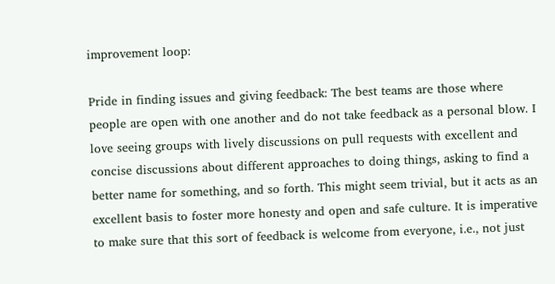improvement loop:

Pride in finding issues and giving feedback: The best teams are those where people are open with one another and do not take feedback as a personal blow. I love seeing groups with lively discussions on pull requests with excellent and concise discussions about different approaches to doing things, asking to find a better name for something, and so forth. This might seem trivial, but it acts as an excellent basis to foster more honesty and open and safe culture. It is imperative to make sure that this sort of feedback is welcome from everyone, i.e., not just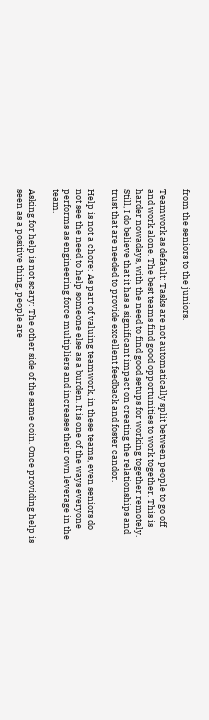from the seniors to the juniors.

Teamwork as default: Tasks are not automatically split between people to go off and work alone. The best teams find good opportunities to work together. This is harder nowadays, with the need to find good setups for working together remotely. Still, I do believe that it has a significant impact on creating the relationships and trust that are needed to provide excellent feedback and foster candor.

Help is not a chore: As part of valuing teamwork, in these teams, even seniors do not see the need to help someone else as a burden. It is one of the ways everyone performs as engineering force multipliers and increases their own leverage in the team.

Asking for help is not scary: The other side of the same coin. Once providing help is seen as a positive thing, people are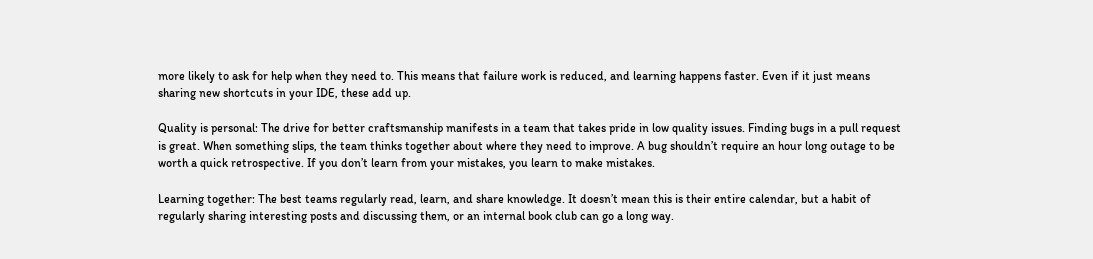more likely to ask for help when they need to. This means that failure work is reduced, and learning happens faster. Even if it just means sharing new shortcuts in your IDE, these add up.

Quality is personal: The drive for better craftsmanship manifests in a team that takes pride in low quality issues. Finding bugs in a pull request is great. When something slips, the team thinks together about where they need to improve. A bug shouldn’t require an hour long outage to be worth a quick retrospective. If you don’t learn from your mistakes, you learn to make mistakes.

Learning together: The best teams regularly read, learn, and share knowledge. It doesn’t mean this is their entire calendar, but a habit of regularly sharing interesting posts and discussing them, or an internal book club can go a long way.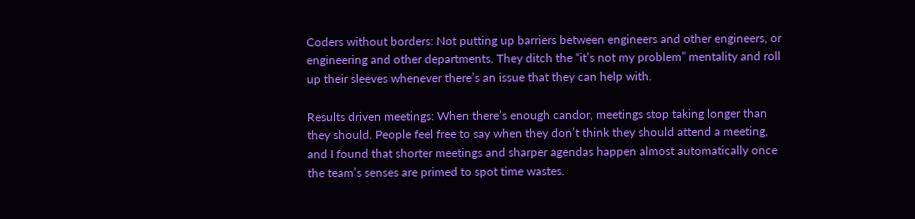Coders without borders: Not putting up barriers between engineers and other engineers, or engineering and other departments. They ditch the “it’s not my problem” mentality and roll up their sleeves whenever there’s an issue that they can help with.

Results driven meetings: When there’s enough candor, meetings stop taking longer than they should. People feel free to say when they don’t think they should attend a meeting, and I found that shorter meetings and sharper agendas happen almost automatically once the team’s senses are primed to spot time wastes.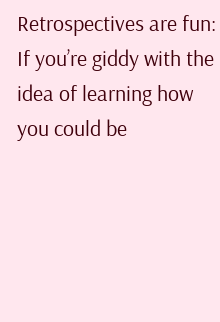Retrospectives are fun: If you’re giddy with the idea of learning how you could be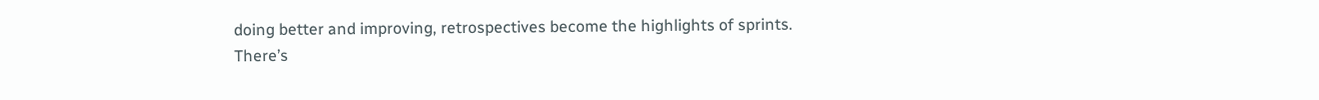doing better and improving, retrospectives become the highlights of sprints. There’s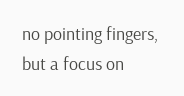no pointing fingers, but a focus on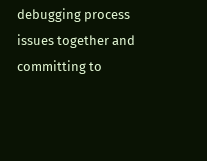debugging process issues together and committing to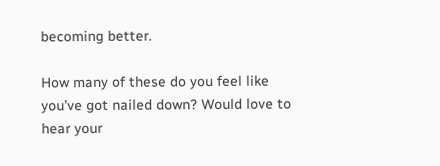becoming better.

How many of these do you feel like you’ve got nailed down? Would love to hear your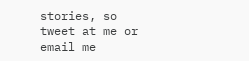stories, so tweet at me or email me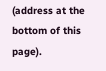(address at the bottom of this page).